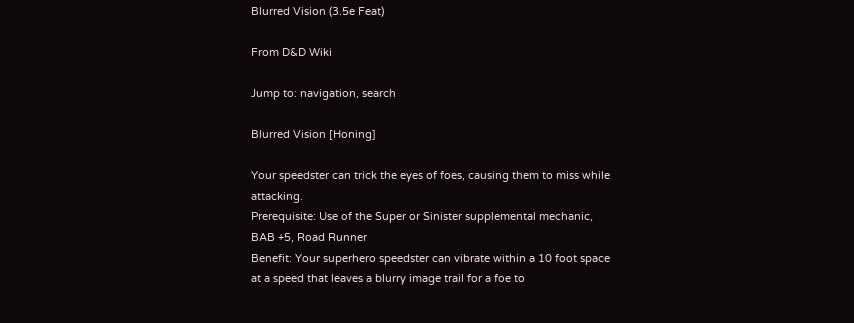Blurred Vision (3.5e Feat)

From D&D Wiki

Jump to: navigation, search

Blurred Vision [Honing]

Your speedster can trick the eyes of foes, causing them to miss while attacking.
Prerequisite: Use of the Super or Sinister supplemental mechanic, BAB +5, Road Runner
Benefit: Your superhero speedster can vibrate within a 10 foot space at a speed that leaves a blurry image trail for a foe to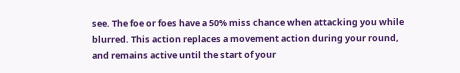see. The foe or foes have a 50% miss chance when attacking you while blurred. This action replaces a movement action during your round, and remains active until the start of your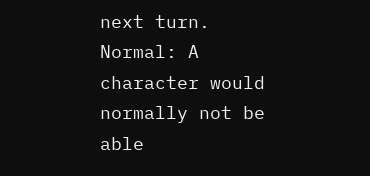next turn.
Normal: A character would normally not be able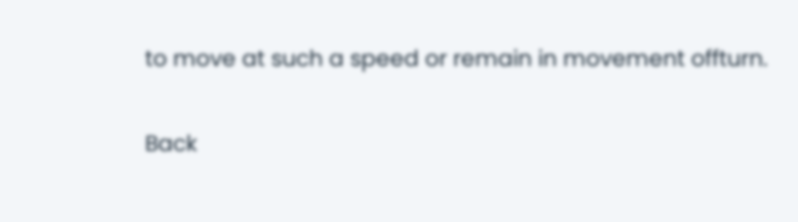to move at such a speed or remain in movement offturn.

Back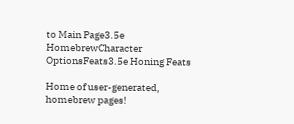to Main Page3.5e HomebrewCharacter OptionsFeats3.5e Honing Feats

Home of user-generated,
homebrew pages!